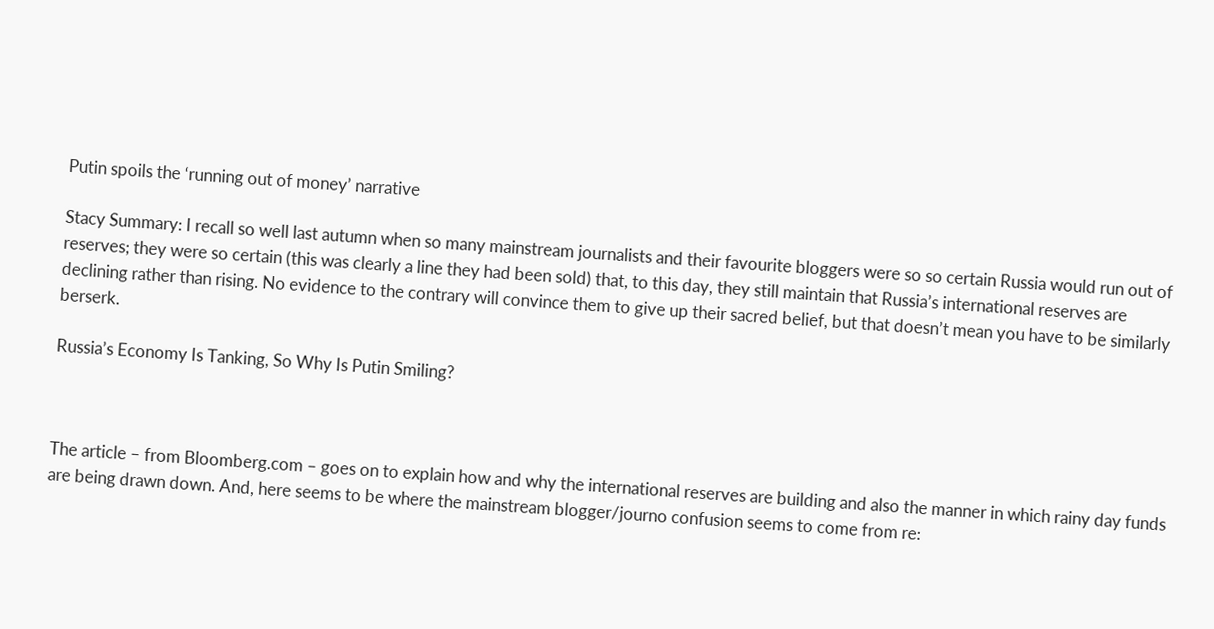Putin spoils the ‘running out of money’ narrative

Stacy Summary: I recall so well last autumn when so many mainstream journalists and their favourite bloggers were so so certain Russia would run out of reserves; they were so certain (this was clearly a line they had been sold) that, to this day, they still maintain that Russia’s international reserves are declining rather than rising. No evidence to the contrary will convince them to give up their sacred belief, but that doesn’t mean you have to be similarly berserk.

Russia’s Economy Is Tanking, So Why Is Putin Smiling?



The article – from Bloomberg.com – goes on to explain how and why the international reserves are building and also the manner in which rainy day funds are being drawn down. And, here seems to be where the mainstream blogger/journo confusion seems to come from re: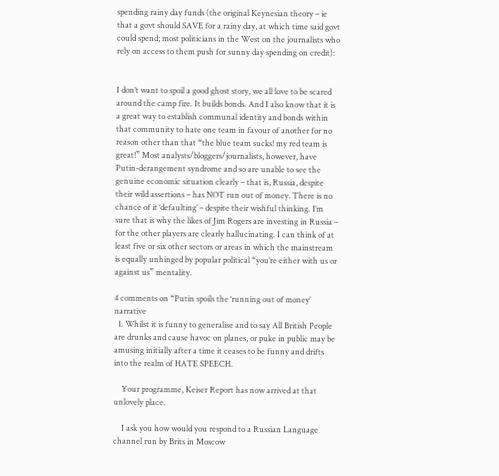spending rainy day funds (the original Keynesian theory – ie that a govt should SAVE for a rainy day, at which time said govt could spend; most politicians in the West on the journalists who rely on access to them push for sunny day spending on credit):


I don’t want to spoil a good ghost story, we all love to be scared around the camp fire. It builds bonds. And I also know that it is a great way to establish communal identity and bonds within that community to hate one team in favour of another for no reason other than that “the blue team sucks! my red team is great!” Most analysts/bloggers/journalists, however, have Putin-derangement syndrome and so are unable to see the genuine economic situation clearly – that is, Russia, despite their wild assertions – has NOT run out of money. There is no chance of it ‘defaulting’ – despite their wishful thinking. I’m sure that is why the likes of Jim Rogers are investing in Russia – for the other players are clearly hallucinating. I can think of at least five or six other sectors or areas in which the mainstream is equally unhinged by popular political “you’re either with us or against us” mentality.

4 comments on “Putin spoils the ‘running out of money’ narrative
  1. Whilst it is funny to generalise and to say All British People are drunks and cause havoc on planes, or puke in public may be amusing initially after a time it ceases to be funny and drifts into the realm of HATE SPEECH.

    Your programme, Keiser Report has now arrived at that unlovely place.

    I ask you how would you respond to a Russian Language channel run by Brits in Moscow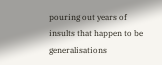pouring out years of insults that happen to be generalisations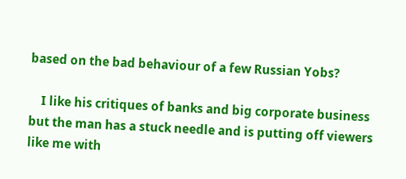based on the bad behaviour of a few Russian Yobs?

    I like his critiques of banks and big corporate business but the man has a stuck needle and is putting off viewers like me with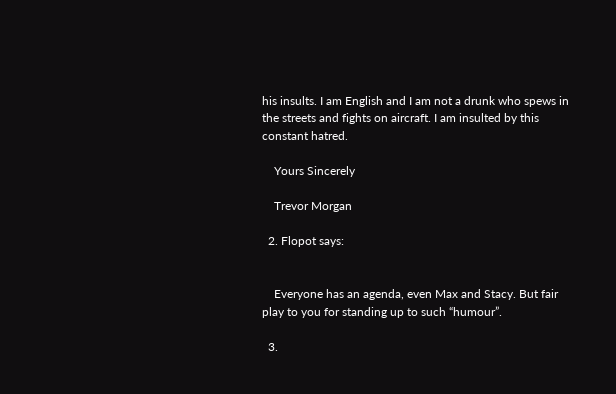his insults. I am English and I am not a drunk who spews in the streets and fights on aircraft. I am insulted by this constant hatred.

    Yours Sincerely

    Trevor Morgan

  2. Flopot says:


    Everyone has an agenda, even Max and Stacy. But fair play to you for standing up to such “humour”.

  3.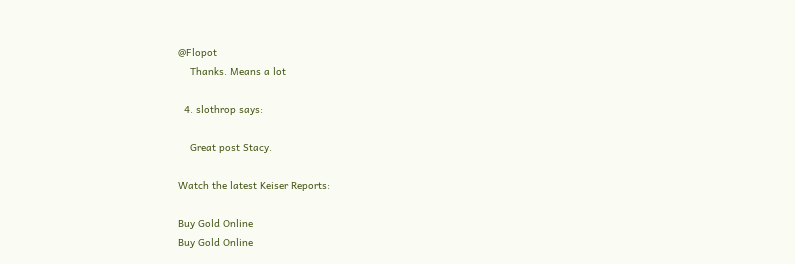@Flopot
    Thanks. Means a lot

  4. slothrop says:

    Great post Stacy.

Watch the latest Keiser Reports:

Buy Gold Online
Buy Gold Online